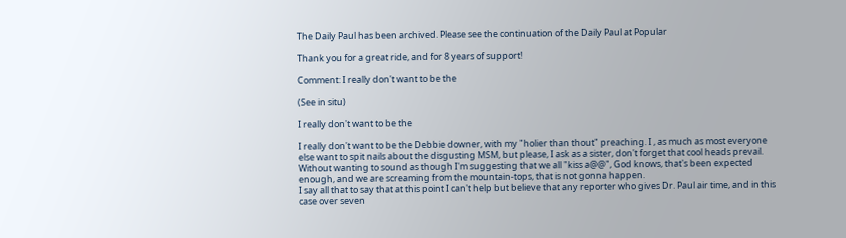The Daily Paul has been archived. Please see the continuation of the Daily Paul at Popular

Thank you for a great ride, and for 8 years of support!

Comment: I really don't want to be the

(See in situ)

I really don't want to be the

I really don't want to be the Debbie downer, with my "holier than thout" preaching. I , as much as most everyone else want to spit nails about the disgusting MSM, but please, I ask as a sister, don't forget that cool heads prevail. Without wanting to sound as though I'm suggesting that we all "kiss a@@", God knows, that's been expected enough, and we are screaming from the mountain-tops, that is not gonna happen.
I say all that to say that at this point I can't help but believe that any reporter who gives Dr. Paul air time, and in this case over seven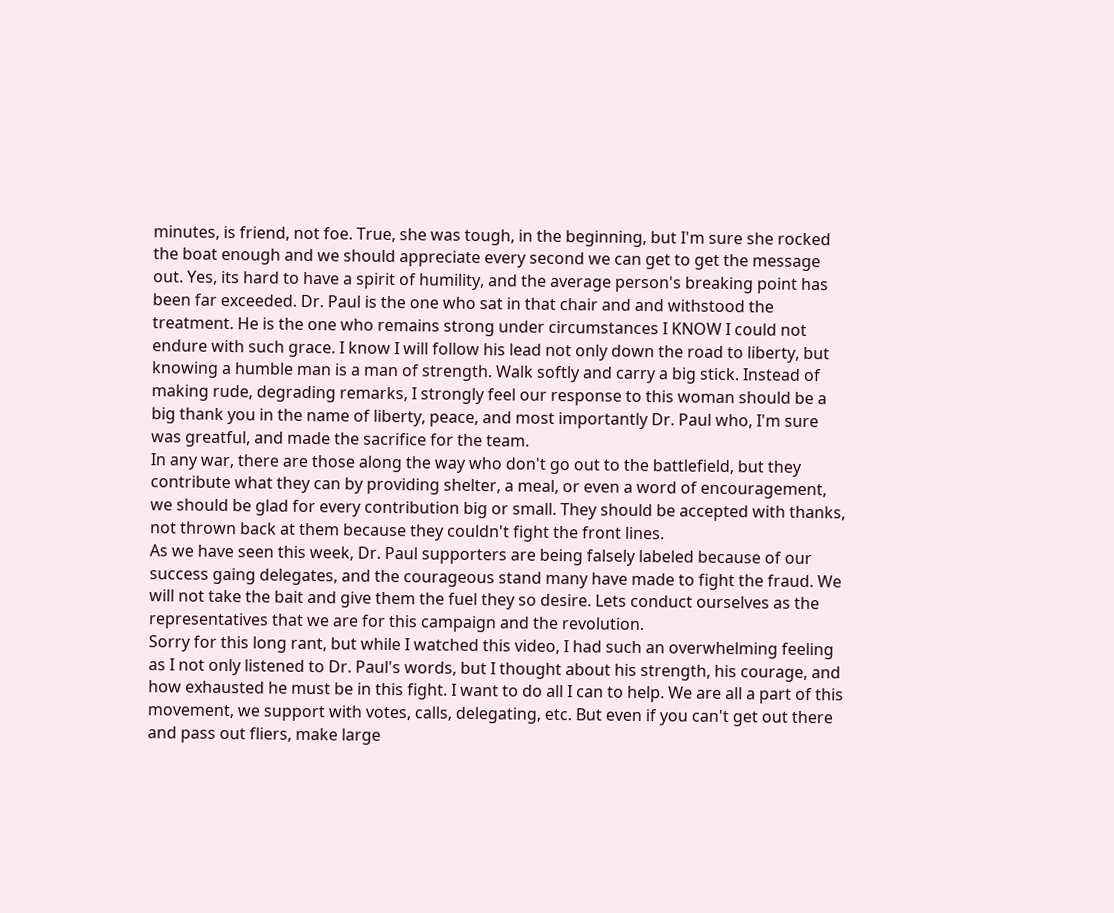minutes, is friend, not foe. True, she was tough, in the beginning, but I'm sure she rocked the boat enough and we should appreciate every second we can get to get the message out. Yes, its hard to have a spirit of humility, and the average person's breaking point has been far exceeded. Dr. Paul is the one who sat in that chair and and withstood the treatment. He is the one who remains strong under circumstances I KNOW I could not endure with such grace. I know I will follow his lead not only down the road to liberty, but knowing a humble man is a man of strength. Walk softly and carry a big stick. Instead of making rude, degrading remarks, I strongly feel our response to this woman should be a big thank you in the name of liberty, peace, and most importantly Dr. Paul who, I'm sure was greatful, and made the sacrifice for the team.
In any war, there are those along the way who don't go out to the battlefield, but they contribute what they can by providing shelter, a meal, or even a word of encouragement, we should be glad for every contribution big or small. They should be accepted with thanks, not thrown back at them because they couldn't fight the front lines.
As we have seen this week, Dr. Paul supporters are being falsely labeled because of our success gaing delegates, and the courageous stand many have made to fight the fraud. We will not take the bait and give them the fuel they so desire. Lets conduct ourselves as the representatives that we are for this campaign and the revolution.
Sorry for this long rant, but while I watched this video, I had such an overwhelming feeling as I not only listened to Dr. Paul's words, but I thought about his strength, his courage, and how exhausted he must be in this fight. I want to do all I can to help. We are all a part of this movement, we support with votes, calls, delegating, etc. But even if you can't get out there and pass out fliers, make large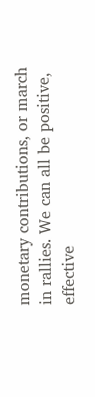monetary contributions, or march in rallies. We can all be positive, effective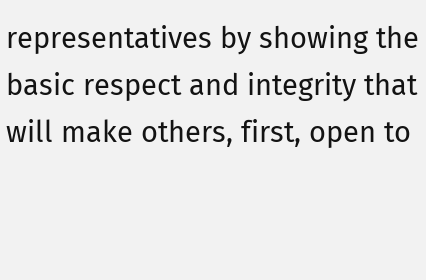representatives by showing the basic respect and integrity that will make others, first, open to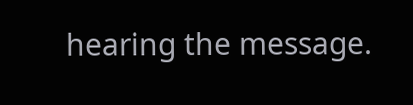hearing the message.